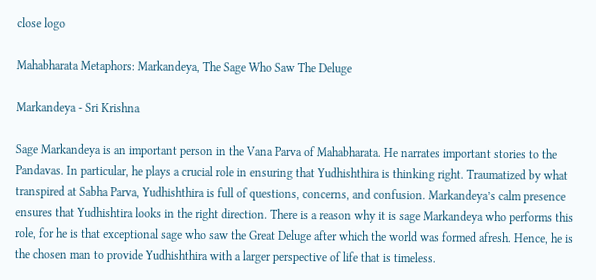close logo

Mahabharata Metaphors: Markandeya, The Sage Who Saw The Deluge

Markandeya - Sri Krishna

Sage Markandeya is an important person in the Vana Parva of Mahabharata. He narrates important stories to the Pandavas. In particular, he plays a crucial role in ensuring that Yudhishthira is thinking right. Traumatized by what transpired at Sabha Parva, Yudhishthira is full of questions, concerns, and confusion. Markandeya’s calm presence ensures that Yudhishtira looks in the right direction. There is a reason why it is sage Markandeya who performs this role, for he is that exceptional sage who saw the Great Deluge after which the world was formed afresh. Hence, he is the chosen man to provide Yudhishthira with a larger perspective of life that is timeless.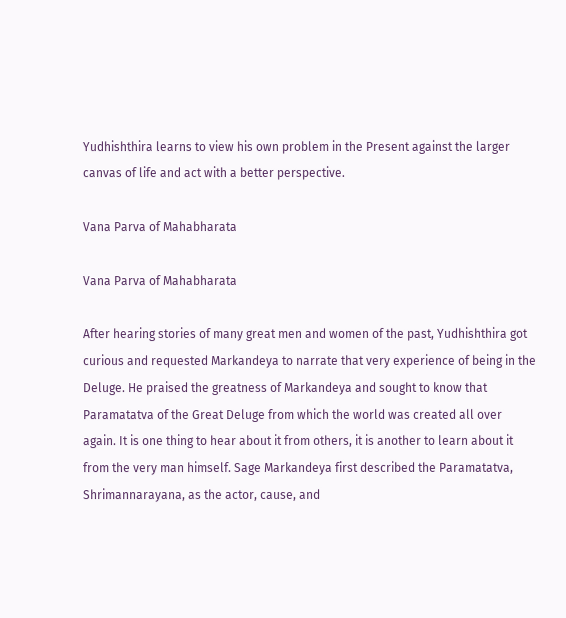Yudhishthira learns to view his own problem in the Present against the larger canvas of life and act with a better perspective.

Vana Parva of Mahabharata

Vana Parva of Mahabharata

After hearing stories of many great men and women of the past, Yudhishthira got curious and requested Markandeya to narrate that very experience of being in the Deluge. He praised the greatness of Markandeya and sought to know that Paramatatva of the Great Deluge from which the world was created all over again. It is one thing to hear about it from others, it is another to learn about it from the very man himself. Sage Markandeya first described the Paramatatva, Shrimannarayana, as the actor, cause, and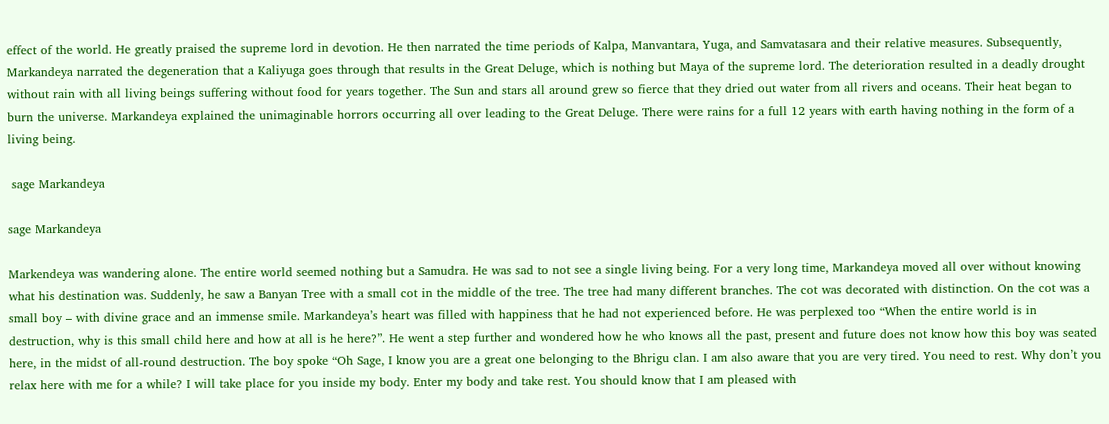effect of the world. He greatly praised the supreme lord in devotion. He then narrated the time periods of Kalpa, Manvantara, Yuga, and Samvatasara and their relative measures. Subsequently, Markandeya narrated the degeneration that a Kaliyuga goes through that results in the Great Deluge, which is nothing but Maya of the supreme lord. The deterioration resulted in a deadly drought without rain with all living beings suffering without food for years together. The Sun and stars all around grew so fierce that they dried out water from all rivers and oceans. Their heat began to burn the universe. Markandeya explained the unimaginable horrors occurring all over leading to the Great Deluge. There were rains for a full 12 years with earth having nothing in the form of a living being.

 sage Markandeya

sage Markandeya

Markendeya was wandering alone. The entire world seemed nothing but a Samudra. He was sad to not see a single living being. For a very long time, Markandeya moved all over without knowing what his destination was. Suddenly, he saw a Banyan Tree with a small cot in the middle of the tree. The tree had many different branches. The cot was decorated with distinction. On the cot was a small boy – with divine grace and an immense smile. Markandeya’s heart was filled with happiness that he had not experienced before. He was perplexed too “When the entire world is in destruction, why is this small child here and how at all is he here?”. He went a step further and wondered how he who knows all the past, present and future does not know how this boy was seated here, in the midst of all-round destruction. The boy spoke “Oh Sage, I know you are a great one belonging to the Bhrigu clan. I am also aware that you are very tired. You need to rest. Why don’t you relax here with me for a while? I will take place for you inside my body. Enter my body and take rest. You should know that I am pleased with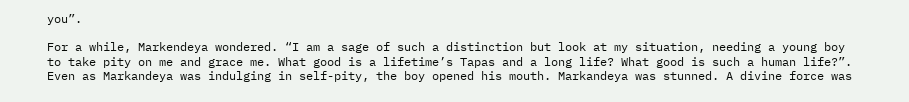you”.

For a while, Markendeya wondered. “I am a sage of such a distinction but look at my situation, needing a young boy to take pity on me and grace me. What good is a lifetime’s Tapas and a long life? What good is such a human life?”. Even as Markandeya was indulging in self-pity, the boy opened his mouth. Markandeya was stunned. A divine force was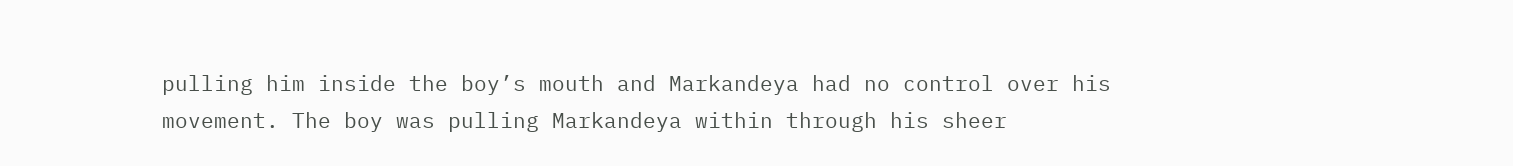pulling him inside the boy’s mouth and Markandeya had no control over his movement. The boy was pulling Markandeya within through his sheer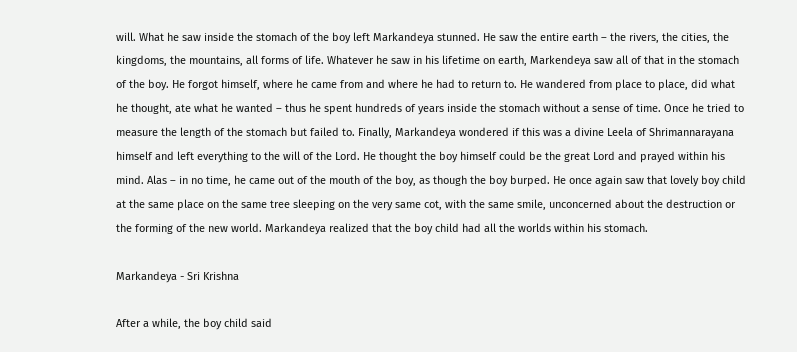will. What he saw inside the stomach of the boy left Markandeya stunned. He saw the entire earth – the rivers, the cities, the kingdoms, the mountains, all forms of life. Whatever he saw in his lifetime on earth, Markendeya saw all of that in the stomach of the boy. He forgot himself, where he came from and where he had to return to. He wandered from place to place, did what he thought, ate what he wanted – thus he spent hundreds of years inside the stomach without a sense of time. Once he tried to measure the length of the stomach but failed to. Finally, Markandeya wondered if this was a divine Leela of Shrimannarayana himself and left everything to the will of the Lord. He thought the boy himself could be the great Lord and prayed within his mind. Alas – in no time, he came out of the mouth of the boy, as though the boy burped. He once again saw that lovely boy child at the same place on the same tree sleeping on the very same cot, with the same smile, unconcerned about the destruction or the forming of the new world. Markandeya realized that the boy child had all the worlds within his stomach.

Markandeya - Sri Krishna

After a while, the boy child said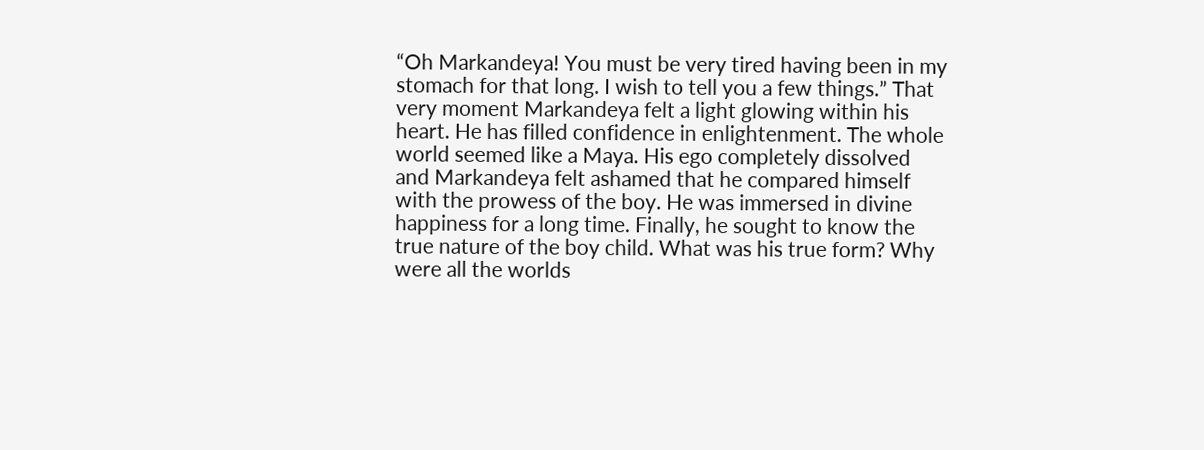“Oh Markandeya! You must be very tired having been in my stomach for that long. I wish to tell you a few things.” That very moment Markandeya felt a light glowing within his heart. He has filled confidence in enlightenment. The whole world seemed like a Maya. His ego completely dissolved and Markandeya felt ashamed that he compared himself with the prowess of the boy. He was immersed in divine happiness for a long time. Finally, he sought to know the true nature of the boy child. What was his true form? Why were all the worlds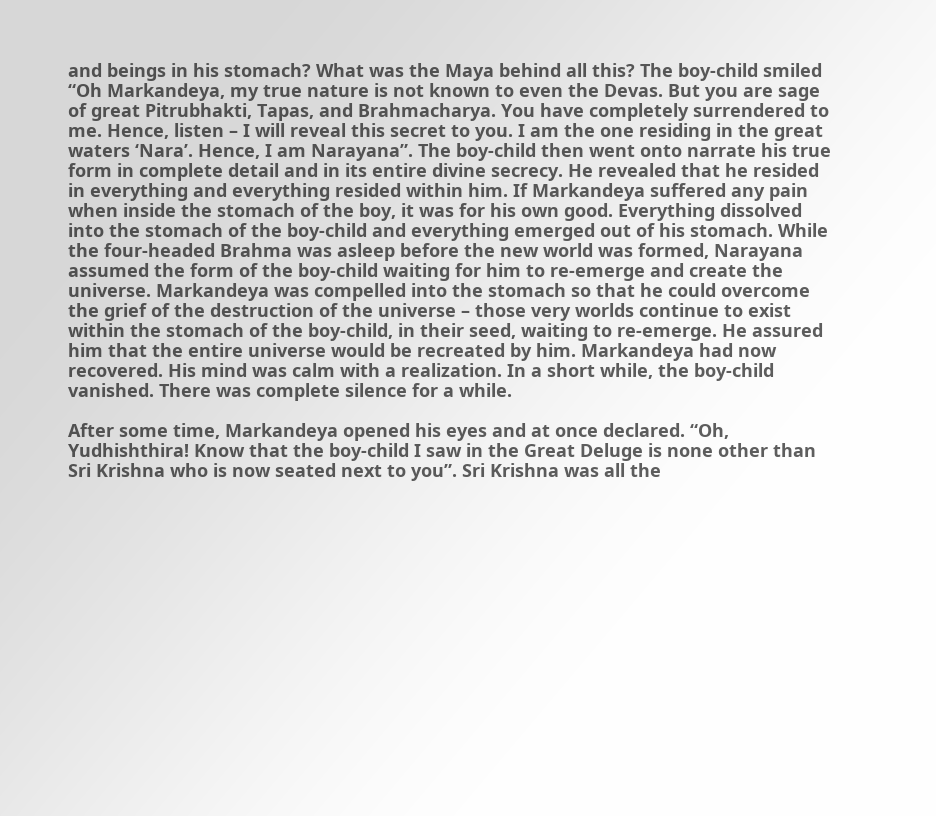and beings in his stomach? What was the Maya behind all this? The boy-child smiled “Oh Markandeya, my true nature is not known to even the Devas. But you are sage of great Pitrubhakti, Tapas, and Brahmacharya. You have completely surrendered to me. Hence, listen – I will reveal this secret to you. I am the one residing in the great waters ‘Nara’. Hence, I am Narayana”. The boy-child then went onto narrate his true form in complete detail and in its entire divine secrecy. He revealed that he resided in everything and everything resided within him. If Markandeya suffered any pain when inside the stomach of the boy, it was for his own good. Everything dissolved into the stomach of the boy-child and everything emerged out of his stomach. While the four-headed Brahma was asleep before the new world was formed, Narayana assumed the form of the boy-child waiting for him to re-emerge and create the universe. Markandeya was compelled into the stomach so that he could overcome the grief of the destruction of the universe – those very worlds continue to exist within the stomach of the boy-child, in their seed, waiting to re-emerge. He assured him that the entire universe would be recreated by him. Markandeya had now recovered. His mind was calm with a realization. In a short while, the boy-child vanished. There was complete silence for a while.

After some time, Markandeya opened his eyes and at once declared. “Oh, Yudhishthira! Know that the boy-child I saw in the Great Deluge is none other than Sri Krishna who is now seated next to you”. Sri Krishna was all the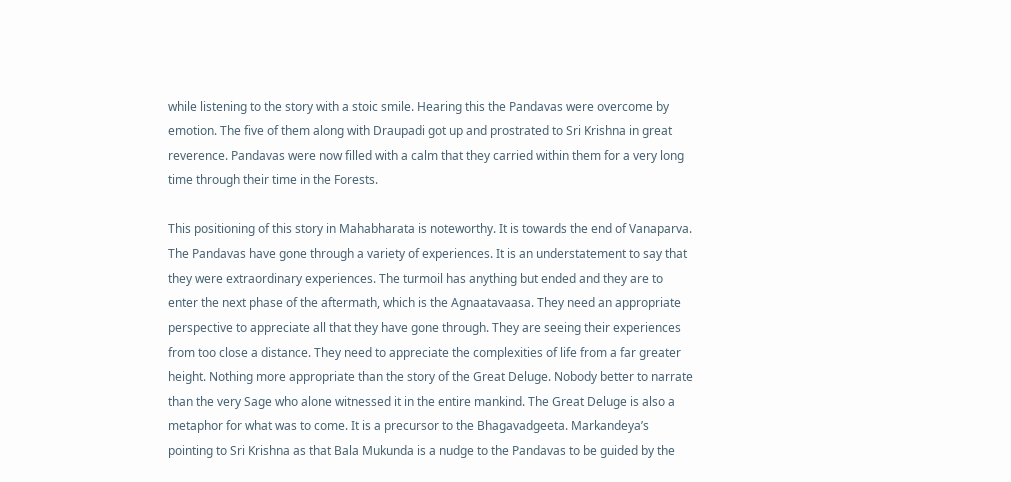while listening to the story with a stoic smile. Hearing this the Pandavas were overcome by emotion. The five of them along with Draupadi got up and prostrated to Sri Krishna in great reverence. Pandavas were now filled with a calm that they carried within them for a very long time through their time in the Forests.

This positioning of this story in Mahabharata is noteworthy. It is towards the end of Vanaparva. The Pandavas have gone through a variety of experiences. It is an understatement to say that they were extraordinary experiences. The turmoil has anything but ended and they are to enter the next phase of the aftermath, which is the Agnaatavaasa. They need an appropriate perspective to appreciate all that they have gone through. They are seeing their experiences from too close a distance. They need to appreciate the complexities of life from a far greater height. Nothing more appropriate than the story of the Great Deluge. Nobody better to narrate than the very Sage who alone witnessed it in the entire mankind. The Great Deluge is also a metaphor for what was to come. It is a precursor to the Bhagavadgeeta. Markandeya’s pointing to Sri Krishna as that Bala Mukunda is a nudge to the Pandavas to be guided by the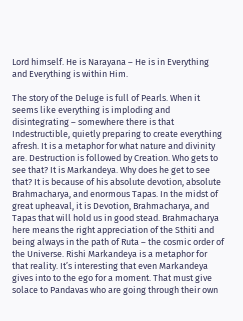Lord himself. He is Narayana – He is in Everything and Everything is within Him.

The story of the Deluge is full of Pearls. When it seems like everything is imploding and disintegrating – somewhere there is that Indestructible, quietly preparing to create everything afresh. It is a metaphor for what nature and divinity are. Destruction is followed by Creation. Who gets to see that? It is Markandeya. Why does he get to see that? It is because of his absolute devotion, absolute Brahmacharya, and enormous Tapas. In the midst of great upheaval, it is Devotion, Brahmacharya, and Tapas that will hold us in good stead. Brahmacharya here means the right appreciation of the Sthiti and being always in the path of Ruta – the cosmic order of the Universe. Rishi Markandeya is a metaphor for that reality. It’s interesting that even Markandeya gives into to the ego for a moment. That must give solace to Pandavas who are going through their own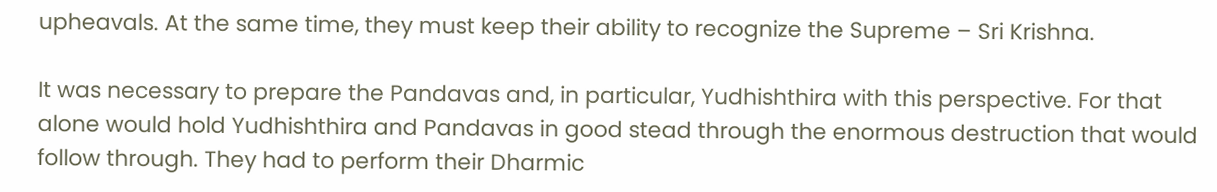upheavals. At the same time, they must keep their ability to recognize the Supreme – Sri Krishna.

It was necessary to prepare the Pandavas and, in particular, Yudhishthira with this perspective. For that alone would hold Yudhishthira and Pandavas in good stead through the enormous destruction that would follow through. They had to perform their Dharmic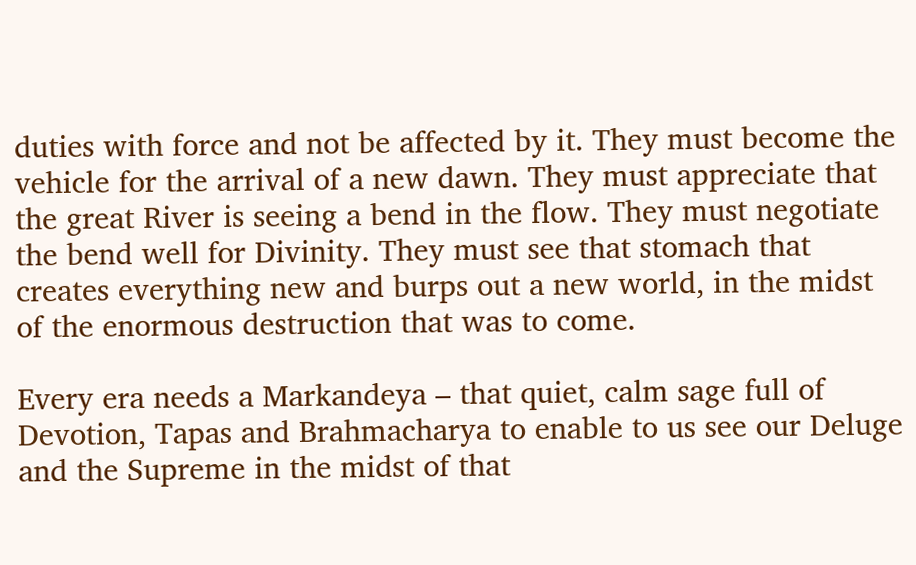duties with force and not be affected by it. They must become the vehicle for the arrival of a new dawn. They must appreciate that the great River is seeing a bend in the flow. They must negotiate the bend well for Divinity. They must see that stomach that creates everything new and burps out a new world, in the midst of the enormous destruction that was to come.

Every era needs a Markandeya – that quiet, calm sage full of Devotion, Tapas and Brahmacharya to enable to us see our Deluge and the Supreme in the midst of that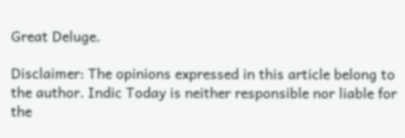Great Deluge.

Disclaimer: The opinions expressed in this article belong to the author. Indic Today is neither responsible nor liable for the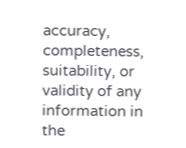accuracy, completeness, suitability, or validity of any information in the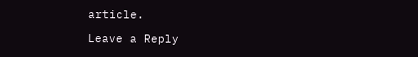article.

Leave a Reply